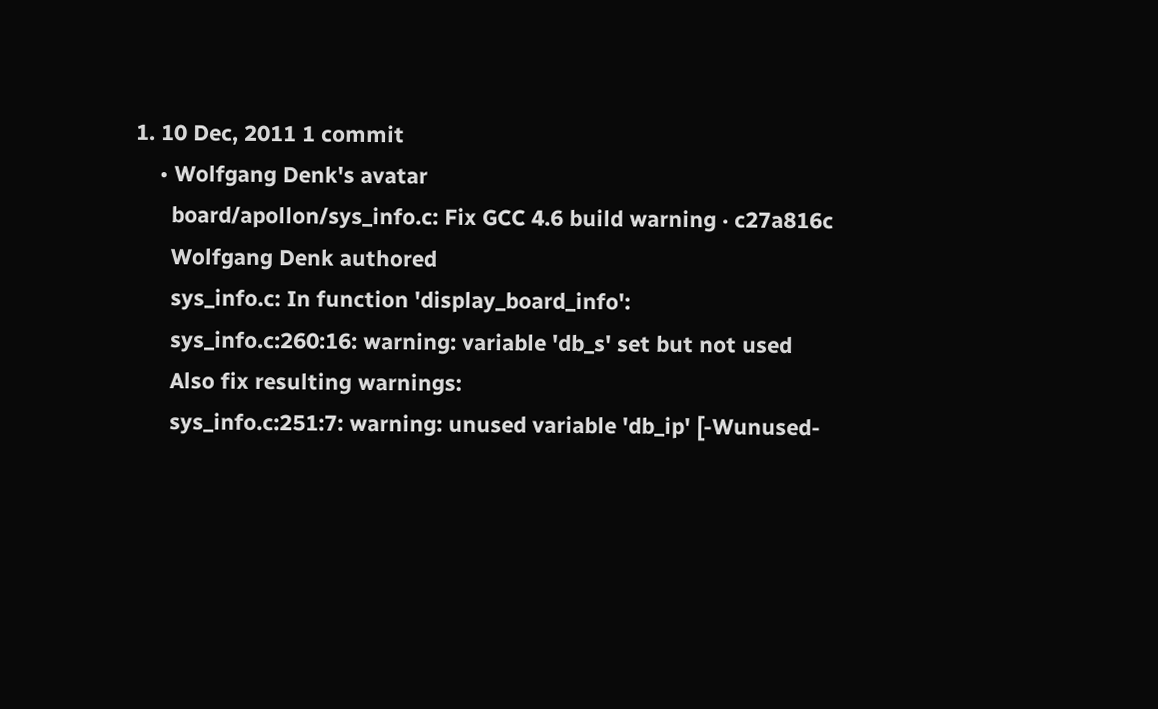1. 10 Dec, 2011 1 commit
    • Wolfgang Denk's avatar
      board/apollon/sys_info.c: Fix GCC 4.6 build warning · c27a816c
      Wolfgang Denk authored
      sys_info.c: In function 'display_board_info':
      sys_info.c:260:16: warning: variable 'db_s' set but not used
      Also fix resulting warnings:
      sys_info.c:251:7: warning: unused variable 'db_ip' [-Wunused-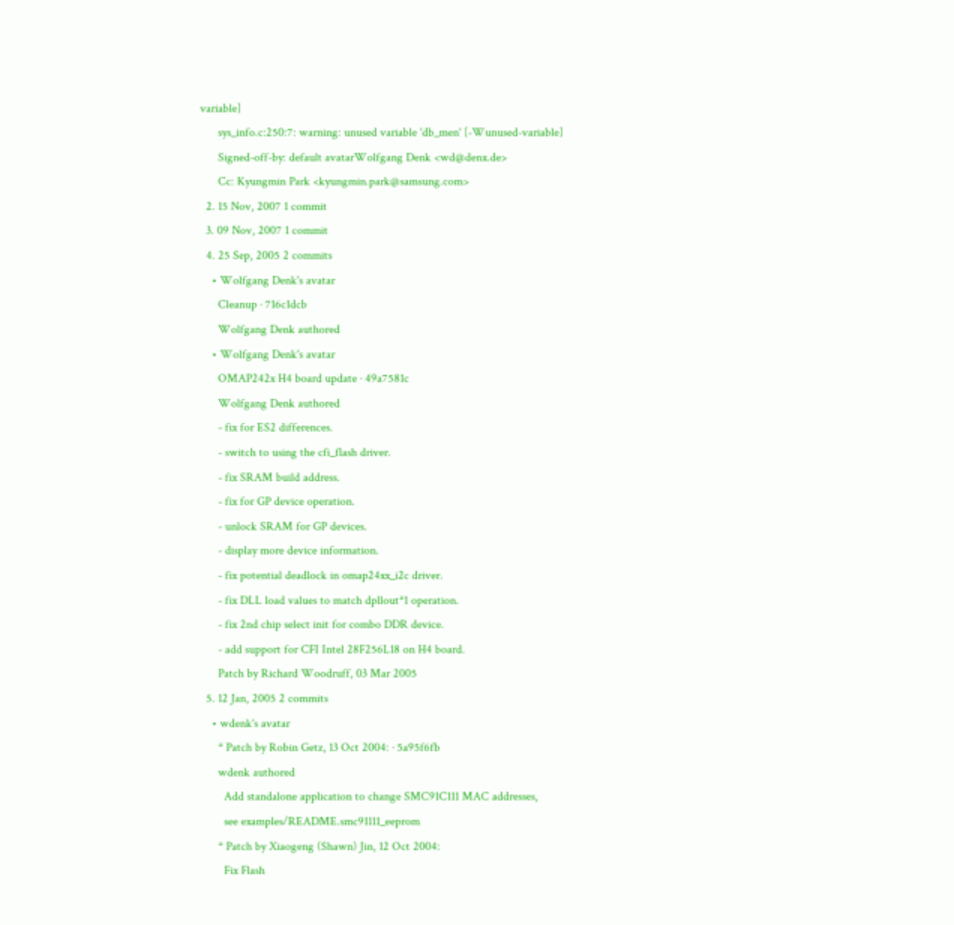variable]
      sys_info.c:250:7: warning: unused variable 'db_men' [-Wunused-variable]
      Signed-off-by: default avatarWolfgang Denk <wd@denx.de>
      Cc: Kyungmin Park <kyungmin.park@samsung.com>
  2. 15 Nov, 2007 1 commit
  3. 09 Nov, 2007 1 commit
  4. 25 Sep, 2005 2 commits
    • Wolfgang Denk's avatar
      Cleanup · 716c1dcb
      Wolfgang Denk authored
    • Wolfgang Denk's avatar
      OMAP242x H4 board update · 49a7581c
      Wolfgang Denk authored
      - fix for ES2 differences.
      - switch to using the cfi_flash driver.
      - fix SRAM build address.
      - fix for GP device operation.
      - unlock SRAM for GP devices.
      - display more device information.
      - fix potential deadlock in omap24xx_i2c driver.
      - fix DLL load values to match dpllout*1 operation.
      - fix 2nd chip select init for combo DDR device.
      - add support for CFI Intel 28F256L18 on H4 board.
      Patch by Richard Woodruff, 03 Mar 2005
  5. 12 Jan, 2005 2 commits
    • wdenk's avatar
      * Patch by Robin Getz, 13 Oct 2004: · 5a95f6fb
      wdenk authored
        Add standalone application to change SMC91C111 MAC addresses,
        see examples/README.smc91111_eeprom
      * Patch by Xiaogeng (Shawn) Jin, 12 Oct 2004:
        Fix Flash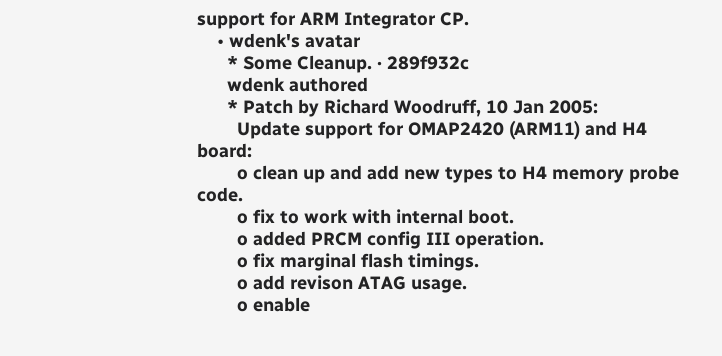support for ARM Integrator CP.
    • wdenk's avatar
      * Some Cleanup. · 289f932c
      wdenk authored
      * Patch by Richard Woodruff, 10 Jan 2005:
        Update support for OMAP2420 (ARM11) and H4 board:
        o clean up and add new types to H4 memory probe code.
        o fix to work with internal boot.
        o added PRCM config III operation.
        o fix marginal flash timings.
        o add revison ATAG usage.
        o enable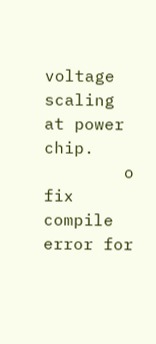voltage scaling at power chip.
        o fix compile error for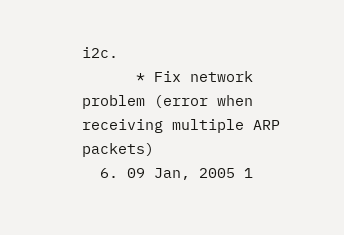i2c.
      * Fix network problem (error when receiving multiple ARP packets)
  6. 09 Jan, 2005 1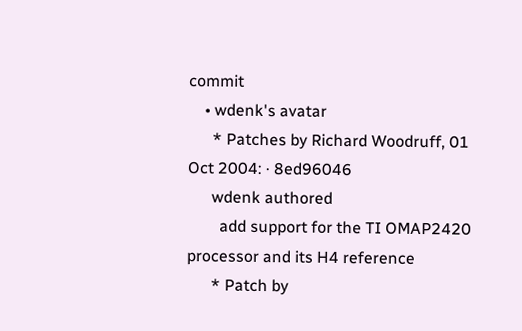commit
    • wdenk's avatar
      * Patches by Richard Woodruff, 01 Oct 2004: · 8ed96046
      wdenk authored
        add support for the TI OMAP2420 processor and its H4 reference
      * Patch by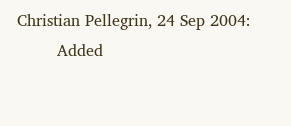Christian Pellegrin, 24 Sep 2004:
        Added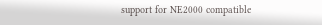support for NE2000 compatible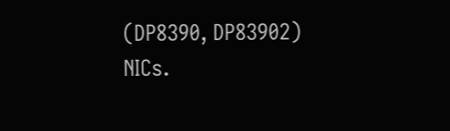(DP8390, DP83902) NICs.